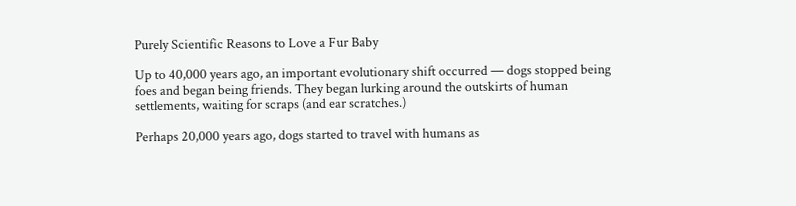Purely Scientific Reasons to Love a Fur Baby

Up to 40,000 years ago, an important evolutionary shift occurred — dogs stopped being foes and began being friends. They began lurking around the outskirts of human settlements, waiting for scraps (and ear scratches.)

Perhaps 20,000 years ago, dogs started to travel with humans as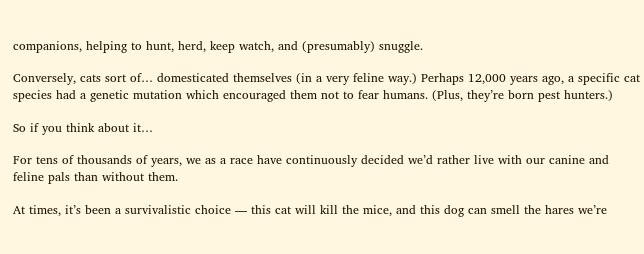companions, helping to hunt, herd, keep watch, and (presumably) snuggle.

Conversely, cats sort of… domesticated themselves (in a very feline way.) Perhaps 12,000 years ago, a specific cat species had a genetic mutation which encouraged them not to fear humans. (Plus, they’re born pest hunters.)

So if you think about it…

For tens of thousands of years, we as a race have continuously decided we’d rather live with our canine and feline pals than without them.

At times, it’s been a survivalistic choice — this cat will kill the mice, and this dog can smell the hares we’re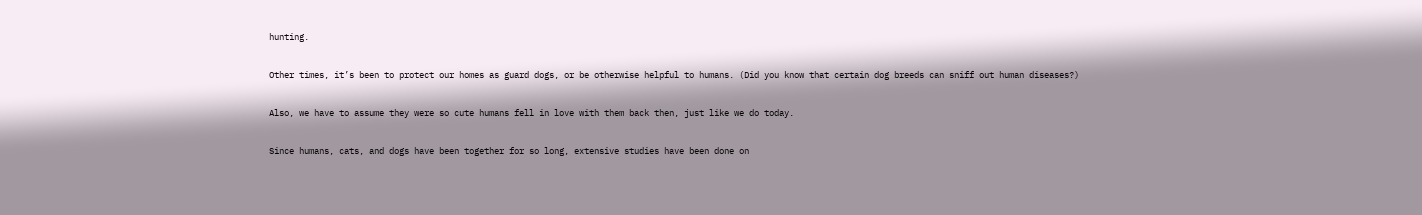hunting.

Other times, it’s been to protect our homes as guard dogs, or be otherwise helpful to humans. (Did you know that certain dog breeds can sniff out human diseases?)

Also, we have to assume they were so cute humans fell in love with them back then, just like we do today.

Since humans, cats, and dogs have been together for so long, extensive studies have been done on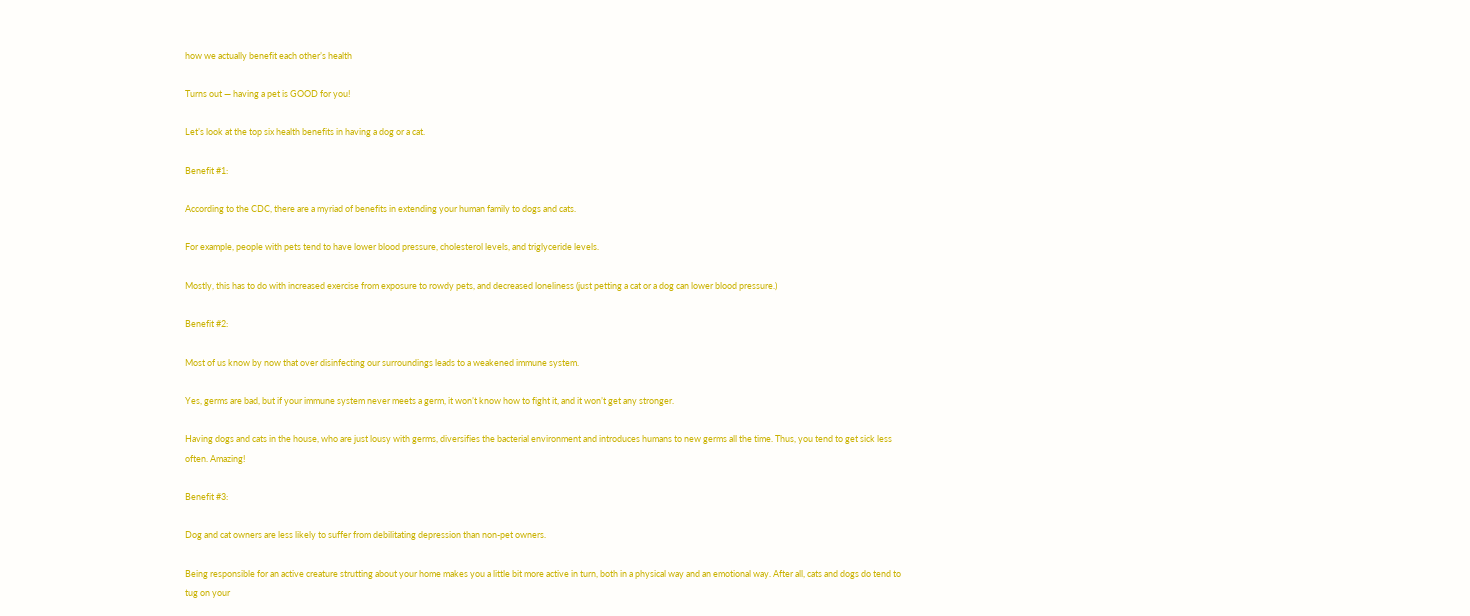how we actually benefit each other’s health

Turns out — having a pet is GOOD for you!

Let’s look at the top six health benefits in having a dog or a cat.

Benefit #1:

According to the CDC, there are a myriad of benefits in extending your human family to dogs and cats.

For example, people with pets tend to have lower blood pressure, cholesterol levels, and triglyceride levels.

Mostly, this has to do with increased exercise from exposure to rowdy pets, and decreased loneliness (just petting a cat or a dog can lower blood pressure.)

Benefit #2:

Most of us know by now that over disinfecting our surroundings leads to a weakened immune system.

Yes, germs are bad, but if your immune system never meets a germ, it won’t know how to fight it, and it won’t get any stronger.

Having dogs and cats in the house, who are just lousy with germs, diversifies the bacterial environment and introduces humans to new germs all the time. Thus, you tend to get sick less often. Amazing!

Benefit #3:

Dog and cat owners are less likely to suffer from debilitating depression than non-pet owners.

Being responsible for an active creature strutting about your home makes you a little bit more active in turn, both in a physical way and an emotional way. After all, cats and dogs do tend to tug on your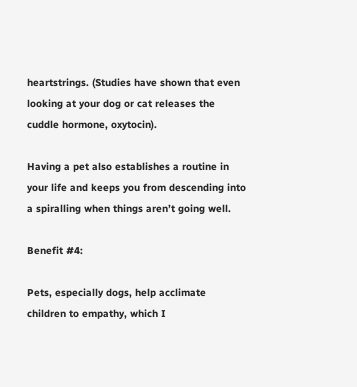heartstrings. (Studies have shown that even looking at your dog or cat releases the cuddle hormone, oxytocin).

Having a pet also establishes a routine in your life and keeps you from descending into a spiralling when things aren’t going well.

Benefit #4:

Pets, especially dogs, help acclimate children to empathy, which I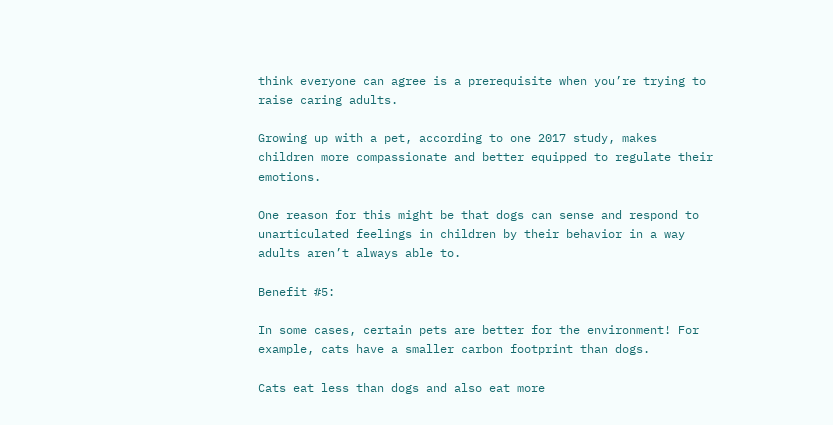think everyone can agree is a prerequisite when you’re trying to raise caring adults.

Growing up with a pet, according to one 2017 study, makes children more compassionate and better equipped to regulate their emotions.

One reason for this might be that dogs can sense and respond to unarticulated feelings in children by their behavior in a way adults aren’t always able to.

Benefit #5:

In some cases, certain pets are better for the environment! For example, cats have a smaller carbon footprint than dogs.

Cats eat less than dogs and also eat more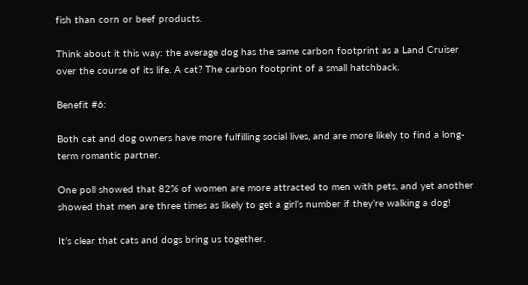fish than corn or beef products.

Think about it this way: the average dog has the same carbon footprint as a Land Cruiser over the course of its life. A cat? The carbon footprint of a small hatchback.

Benefit #6:

Both cat and dog owners have more fulfilling social lives, and are more likely to find a long-term romantic partner.

One poll showed that 82% of women are more attracted to men with pets, and yet another showed that men are three times as likely to get a girl’s number if they’re walking a dog!

It’s clear that cats and dogs bring us together.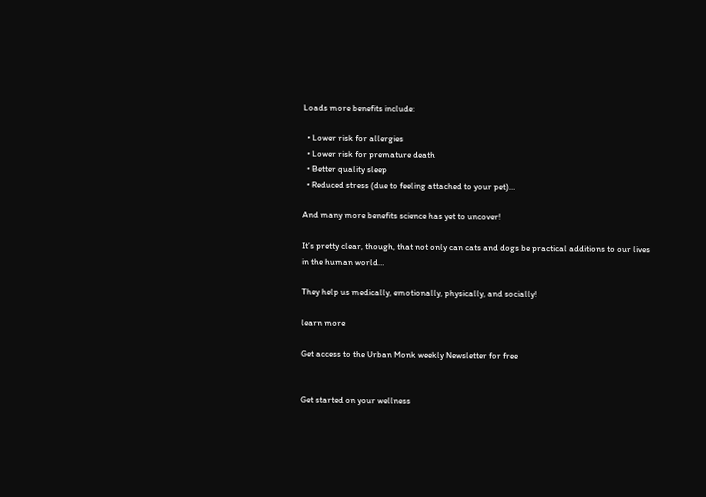Loads more benefits include:

  • Lower risk for allergies
  • Lower risk for premature death
  • Better quality sleep
  • Reduced stress (due to feeling attached to your pet)…

And many more benefits science has yet to uncover!

It’s pretty clear, though, that not only can cats and dogs be practical additions to our lives in the human world…

They help us medically, emotionally, physically, and socially!

learn more

Get access to the Urban Monk weekly Newsletter for free


Get started on your wellness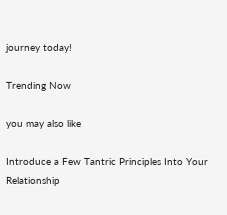journey today!

Trending Now

you may also like

Introduce a Few Tantric Principles Into Your Relationship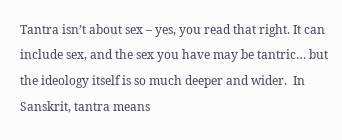Tantra isn’t about sex – yes, you read that right. It can include sex, and the sex you have may be tantric… but the ideology itself is so much deeper and wider.  In Sanskrit, tantra means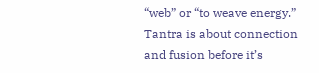“web” or “to weave energy.” Tantra is about connection and fusion before it’s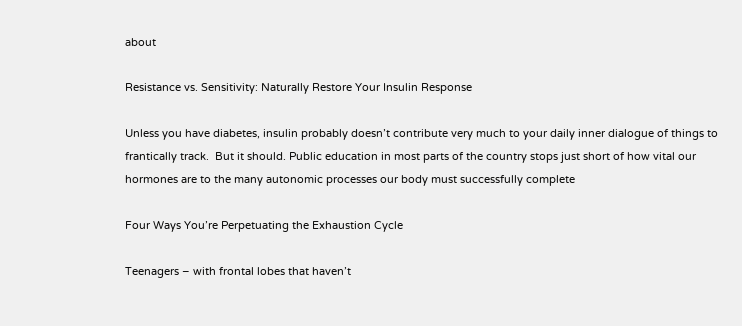about

Resistance vs. Sensitivity: Naturally Restore Your Insulin Response

Unless you have diabetes, insulin probably doesn’t contribute very much to your daily inner dialogue of things to frantically track.  But it should. Public education in most parts of the country stops just short of how vital our hormones are to the many autonomic processes our body must successfully complete

Four Ways You’re Perpetuating the Exhaustion Cycle

Teenagers – with frontal lobes that haven’t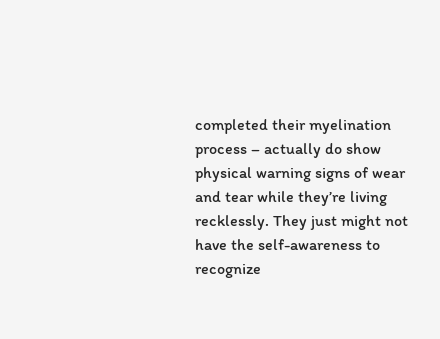completed their myelination process – actually do show physical warning signs of wear and tear while they’re living recklessly. They just might not have the self-awareness to recognize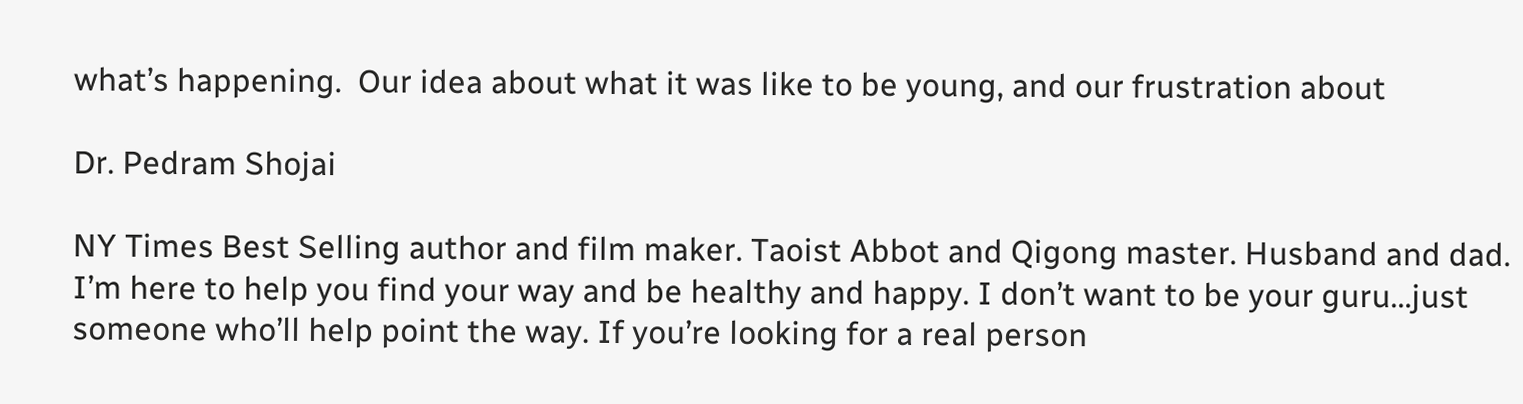what’s happening.  Our idea about what it was like to be young, and our frustration about

Dr. Pedram Shojai

NY Times Best Selling author and film maker. Taoist Abbot and Qigong master. Husband and dad. I’m here to help you find your way and be healthy and happy. I don’t want to be your guru…just someone who’ll help point the way. If you’re looking for a real person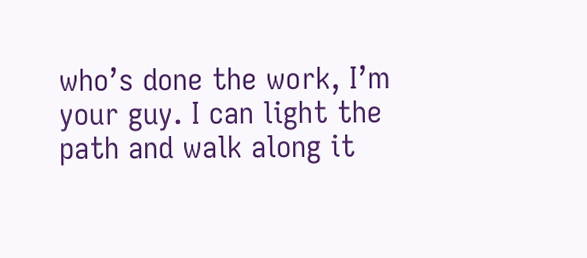who’s done the work, I’m your guy. I can light the path and walk along it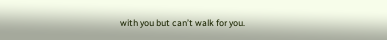with you but can’t walk for you.